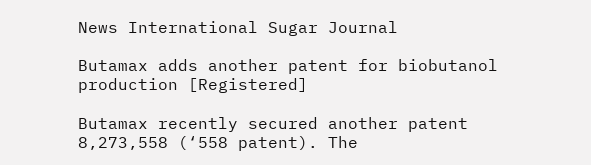News International Sugar Journal

Butamax adds another patent for biobutanol production [Registered]

Butamax recently secured another patent 8,273,558 (‘558 patent). The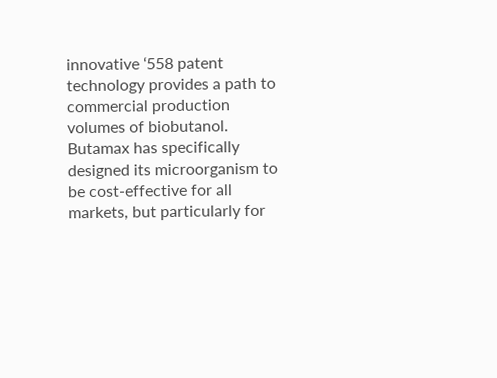innovative ‘558 patent technology provides a path to commercial production volumes of biobutanol. Butamax has specifically designed its microorganism to be cost-effective for all markets, but particularly for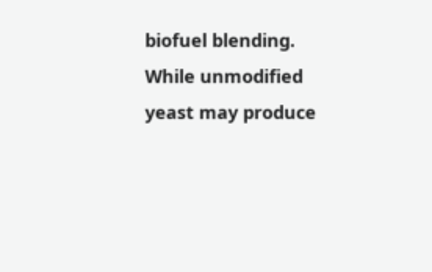biofuel blending. While unmodified yeast may produce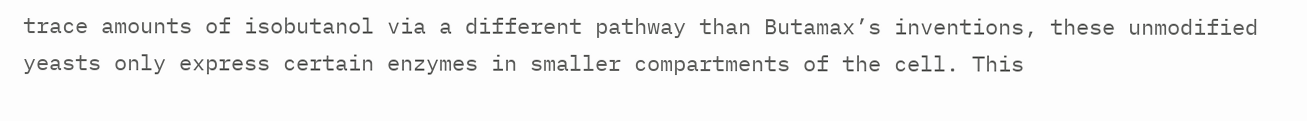trace amounts of isobutanol via a different pathway than Butamax’s inventions, these unmodified yeasts only express certain enzymes in smaller compartments of the cell. This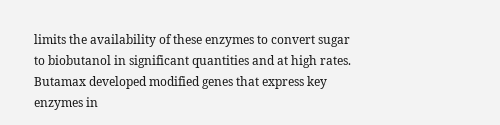limits the availability of these enzymes to convert sugar to biobutanol in significant quantities and at high rates. Butamax developed modified genes that express key enzymes in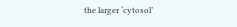the larger ‘cytosol’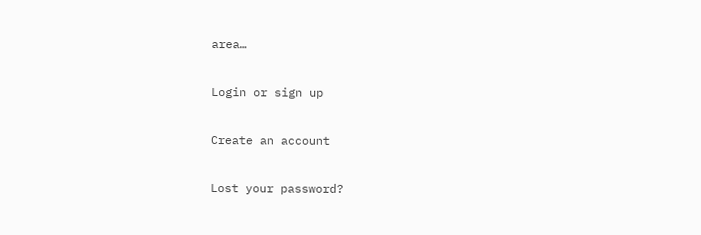area…

Login or sign up

Create an account

Lost your password?